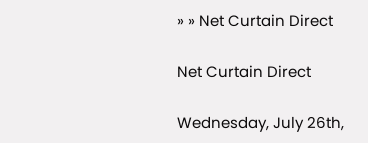» » Net Curtain Direct

Net Curtain Direct

Wednesday, July 26th,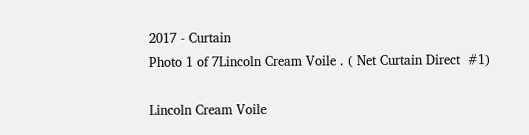2017 - Curtain
Photo 1 of 7Lincoln Cream Voile . ( Net Curtain Direct  #1)

Lincoln Cream Voile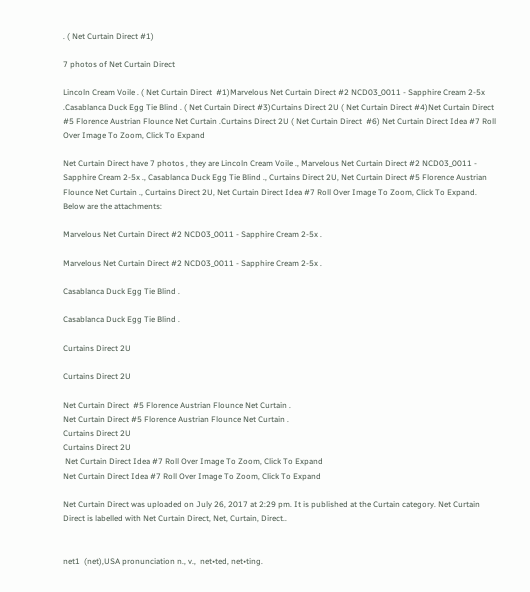. ( Net Curtain Direct #1)

7 photos of Net Curtain Direct

Lincoln Cream Voile . ( Net Curtain Direct  #1)Marvelous Net Curtain Direct #2 NCD03_0011 - Sapphire Cream 2-5x .Casablanca Duck Egg Tie Blind . ( Net Curtain Direct #3)Curtains Direct 2U ( Net Curtain Direct #4)Net Curtain Direct  #5 Florence Austrian Flounce Net Curtain .Curtains Direct 2U ( Net Curtain Direct  #6) Net Curtain Direct Idea #7 Roll Over Image To Zoom, Click To Expand

Net Curtain Direct have 7 photos , they are Lincoln Cream Voile ., Marvelous Net Curtain Direct #2 NCD03_0011 - Sapphire Cream 2-5x ., Casablanca Duck Egg Tie Blind ., Curtains Direct 2U, Net Curtain Direct #5 Florence Austrian Flounce Net Curtain ., Curtains Direct 2U, Net Curtain Direct Idea #7 Roll Over Image To Zoom, Click To Expand. Below are the attachments:

Marvelous Net Curtain Direct #2 NCD03_0011 - Sapphire Cream 2-5x .

Marvelous Net Curtain Direct #2 NCD03_0011 - Sapphire Cream 2-5x .

Casablanca Duck Egg Tie Blind .

Casablanca Duck Egg Tie Blind .

Curtains Direct 2U

Curtains Direct 2U

Net Curtain Direct  #5 Florence Austrian Flounce Net Curtain .
Net Curtain Direct #5 Florence Austrian Flounce Net Curtain .
Curtains Direct 2U
Curtains Direct 2U
 Net Curtain Direct Idea #7 Roll Over Image To Zoom, Click To Expand
Net Curtain Direct Idea #7 Roll Over Image To Zoom, Click To Expand

Net Curtain Direct was uploaded on July 26, 2017 at 2:29 pm. It is published at the Curtain category. Net Curtain Direct is labelled with Net Curtain Direct, Net, Curtain, Direct..


net1  (net),USA pronunciation n., v.,  net•ted, net•ting.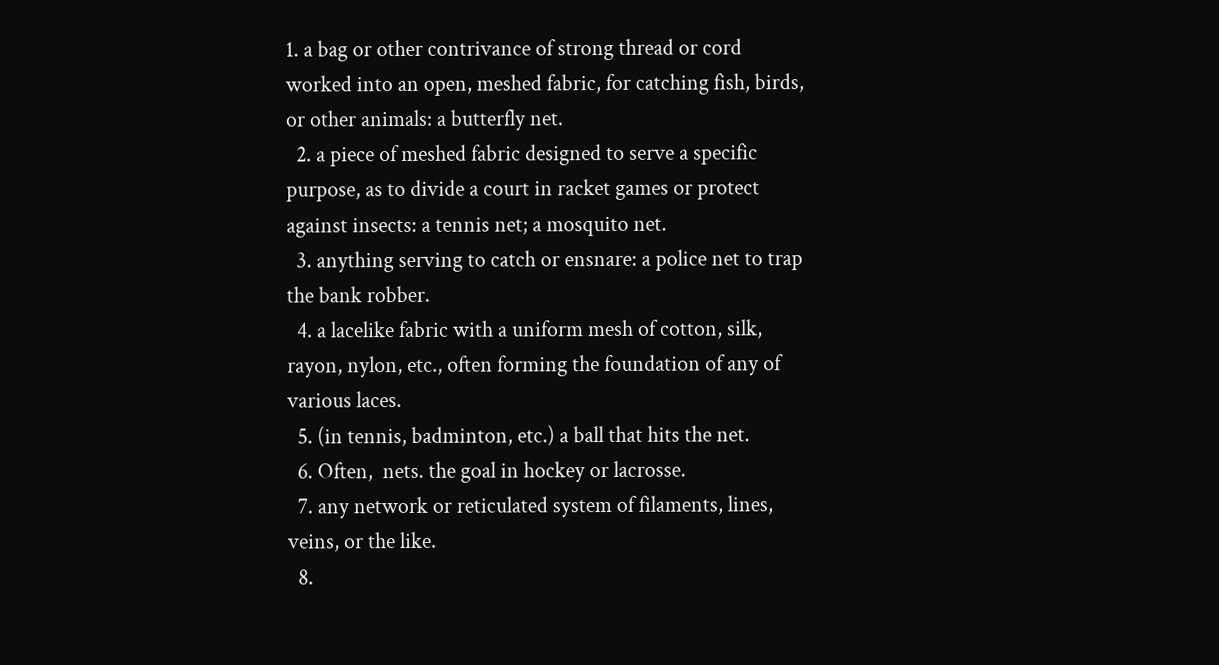1. a bag or other contrivance of strong thread or cord worked into an open, meshed fabric, for catching fish, birds, or other animals: a butterfly net.
  2. a piece of meshed fabric designed to serve a specific purpose, as to divide a court in racket games or protect against insects: a tennis net; a mosquito net.
  3. anything serving to catch or ensnare: a police net to trap the bank robber.
  4. a lacelike fabric with a uniform mesh of cotton, silk, rayon, nylon, etc., often forming the foundation of any of various laces.
  5. (in tennis, badminton, etc.) a ball that hits the net.
  6. Often,  nets. the goal in hockey or lacrosse.
  7. any network or reticulated system of filaments, lines, veins, or the like.
  8.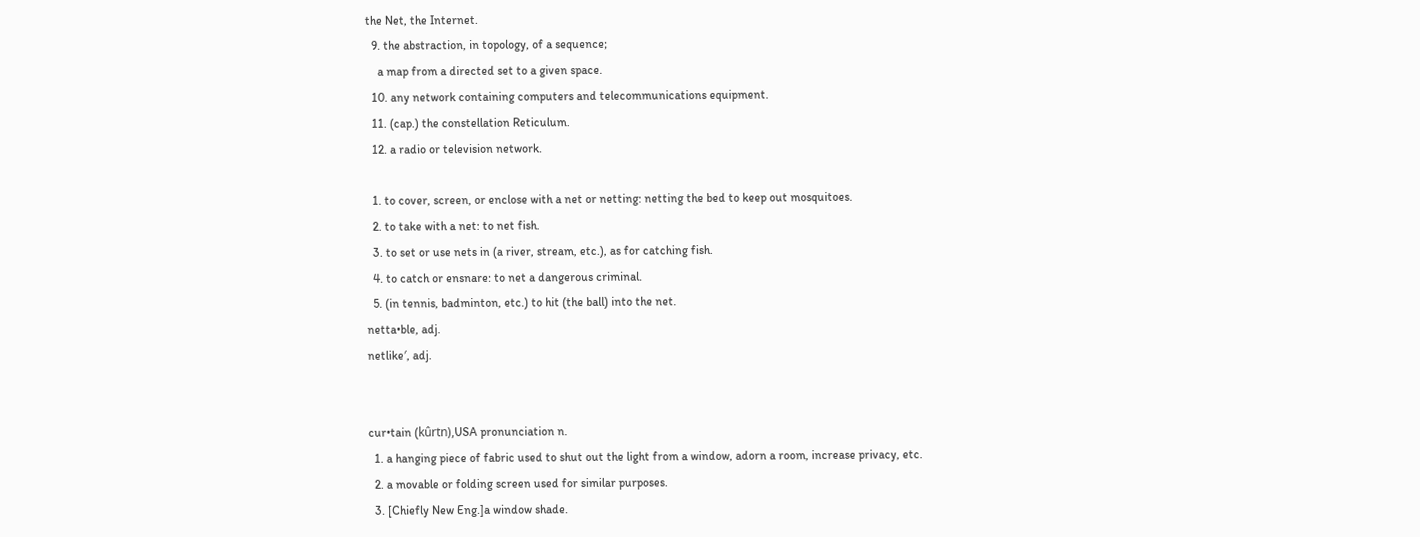the Net, the Internet.
  9. the abstraction, in topology, of a sequence;
    a map from a directed set to a given space.
  10. any network containing computers and telecommunications equipment.
  11. (cap.) the constellation Reticulum.
  12. a radio or television network.

  1. to cover, screen, or enclose with a net or netting: netting the bed to keep out mosquitoes.
  2. to take with a net: to net fish.
  3. to set or use nets in (a river, stream, etc.), as for catching fish.
  4. to catch or ensnare: to net a dangerous criminal.
  5. (in tennis, badminton, etc.) to hit (the ball) into the net.
netta•ble, adj.
netlike′, adj.


cur•tain (kûrtn),USA pronunciation n.
  1. a hanging piece of fabric used to shut out the light from a window, adorn a room, increase privacy, etc.
  2. a movable or folding screen used for similar purposes.
  3. [Chiefly New Eng.]a window shade.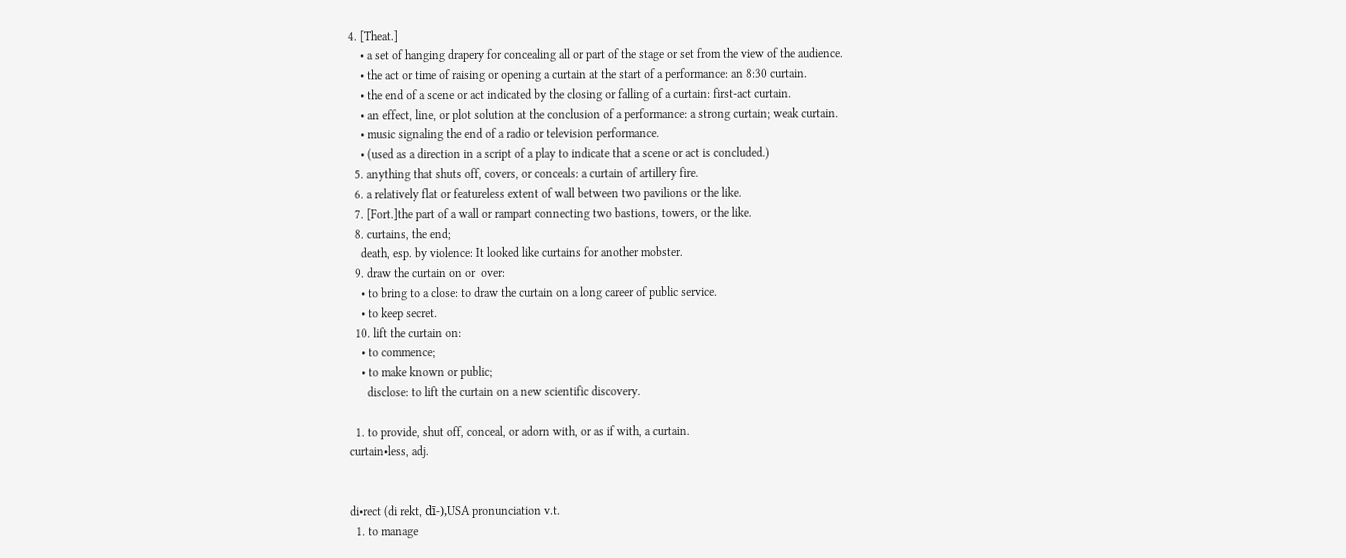4. [Theat.]
    • a set of hanging drapery for concealing all or part of the stage or set from the view of the audience.
    • the act or time of raising or opening a curtain at the start of a performance: an 8:30 curtain.
    • the end of a scene or act indicated by the closing or falling of a curtain: first-act curtain.
    • an effect, line, or plot solution at the conclusion of a performance: a strong curtain; weak curtain.
    • music signaling the end of a radio or television performance.
    • (used as a direction in a script of a play to indicate that a scene or act is concluded.)
  5. anything that shuts off, covers, or conceals: a curtain of artillery fire.
  6. a relatively flat or featureless extent of wall between two pavilions or the like.
  7. [Fort.]the part of a wall or rampart connecting two bastions, towers, or the like.
  8. curtains, the end;
    death, esp. by violence: It looked like curtains for another mobster.
  9. draw the curtain on or  over:
    • to bring to a close: to draw the curtain on a long career of public service.
    • to keep secret.
  10. lift the curtain on:
    • to commence;
    • to make known or public;
      disclose: to lift the curtain on a new scientific discovery.

  1. to provide, shut off, conceal, or adorn with, or as if with, a curtain.
curtain•less, adj.


di•rect (di rekt, dī-),USA pronunciation v.t.
  1. to manage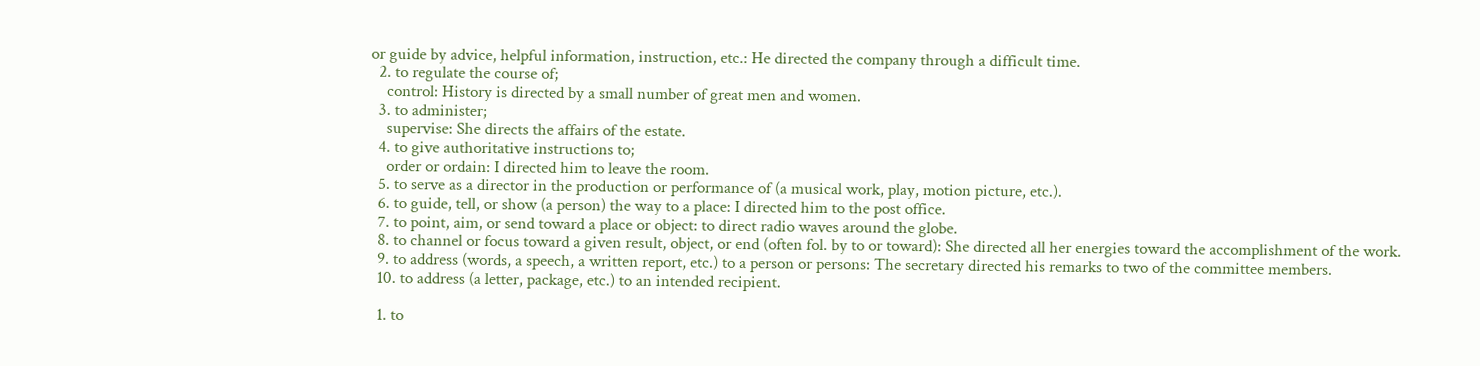or guide by advice, helpful information, instruction, etc.: He directed the company through a difficult time.
  2. to regulate the course of;
    control: History is directed by a small number of great men and women.
  3. to administer;
    supervise: She directs the affairs of the estate.
  4. to give authoritative instructions to;
    order or ordain: I directed him to leave the room.
  5. to serve as a director in the production or performance of (a musical work, play, motion picture, etc.).
  6. to guide, tell, or show (a person) the way to a place: I directed him to the post office.
  7. to point, aim, or send toward a place or object: to direct radio waves around the globe.
  8. to channel or focus toward a given result, object, or end (often fol. by to or toward): She directed all her energies toward the accomplishment of the work.
  9. to address (words, a speech, a written report, etc.) to a person or persons: The secretary directed his remarks to two of the committee members.
  10. to address (a letter, package, etc.) to an intended recipient.

  1. to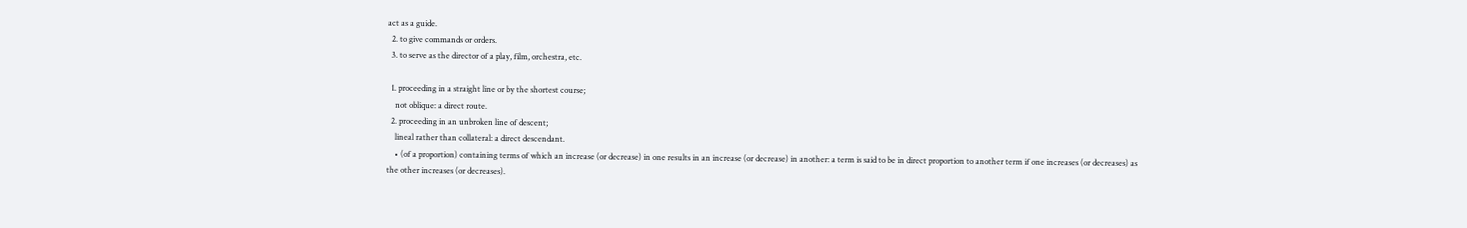act as a guide.
  2. to give commands or orders.
  3. to serve as the director of a play, film, orchestra, etc.

  1. proceeding in a straight line or by the shortest course;
    not oblique: a direct route.
  2. proceeding in an unbroken line of descent;
    lineal rather than collateral: a direct descendant.
    • (of a proportion) containing terms of which an increase (or decrease) in one results in an increase (or decrease) in another: a term is said to be in direct proportion to another term if one increases (or decreases) as the other increases (or decreases).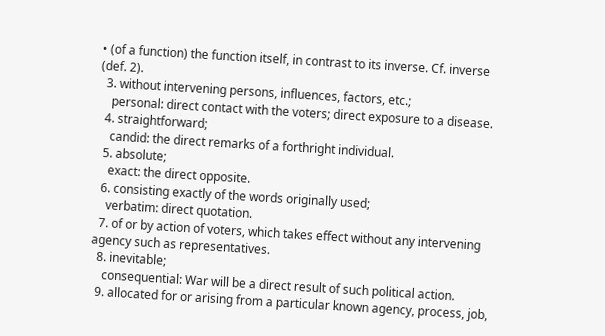• (of a function) the function itself, in contrast to its inverse. Cf. inverse (def. 2).
  3. without intervening persons, influences, factors, etc.;
    personal: direct contact with the voters; direct exposure to a disease.
  4. straightforward;
    candid: the direct remarks of a forthright individual.
  5. absolute;
    exact: the direct opposite.
  6. consisting exactly of the words originally used;
    verbatim: direct quotation.
  7. of or by action of voters, which takes effect without any intervening agency such as representatives.
  8. inevitable;
    consequential: War will be a direct result of such political action.
  9. allocated for or arising from a particular known agency, process, job,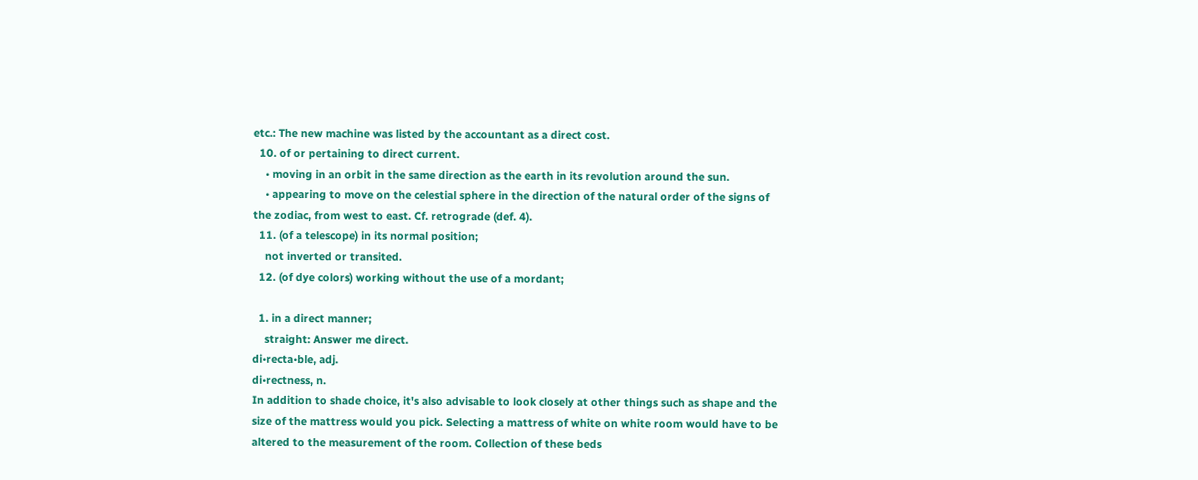etc.: The new machine was listed by the accountant as a direct cost.
  10. of or pertaining to direct current.
    • moving in an orbit in the same direction as the earth in its revolution around the sun.
    • appearing to move on the celestial sphere in the direction of the natural order of the signs of the zodiac, from west to east. Cf. retrograde (def. 4).
  11. (of a telescope) in its normal position;
    not inverted or transited.
  12. (of dye colors) working without the use of a mordant;

  1. in a direct manner;
    straight: Answer me direct.
di•recta•ble, adj.
di•rectness, n.
In addition to shade choice, it's also advisable to look closely at other things such as shape and the size of the mattress would you pick. Selecting a mattress of white on white room would have to be altered to the measurement of the room. Collection of these beds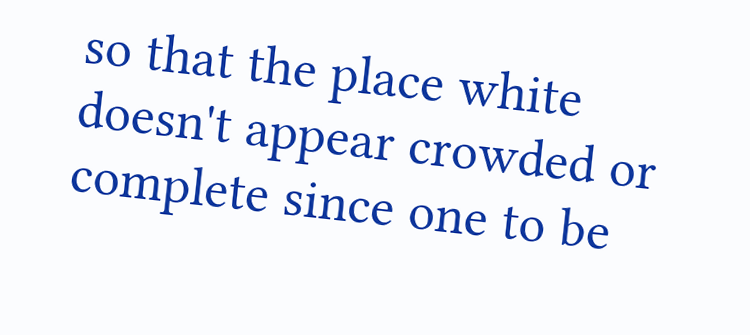so that the place white doesn't appear crowded or complete since one to be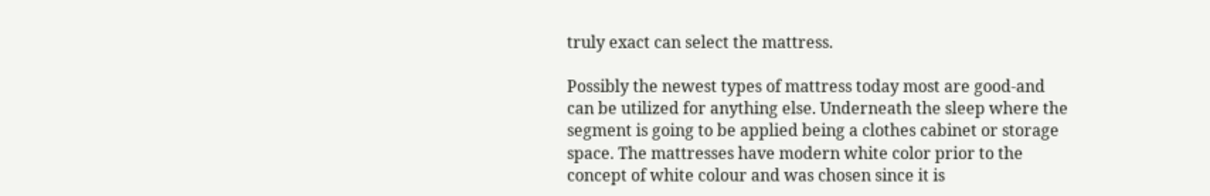truly exact can select the mattress.

Possibly the newest types of mattress today most are good-and can be utilized for anything else. Underneath the sleep where the segment is going to be applied being a clothes cabinet or storage space. The mattresses have modern white color prior to the concept of white colour and was chosen since it is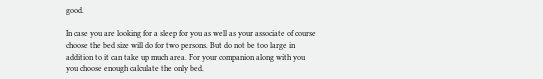good.

In case you are looking for a sleep for you as well as your associate of course choose the bed size will do for two persons. But do not be too large in addition to it can take up much area. For your companion along with you you choose enough calculate the only bed.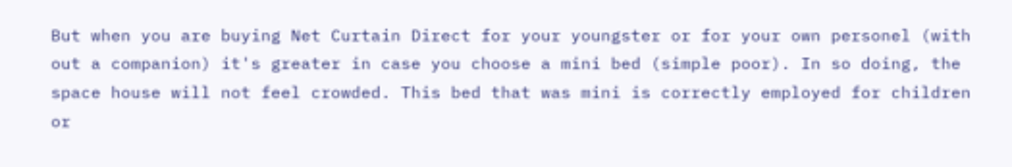But when you are buying Net Curtain Direct for your youngster or for your own personel (with out a companion) it's greater in case you choose a mini bed (simple poor). In so doing, the space house will not feel crowded. This bed that was mini is correctly employed for children or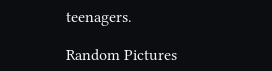teenagers.

Random Pictures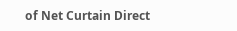of Net Curtain Direct